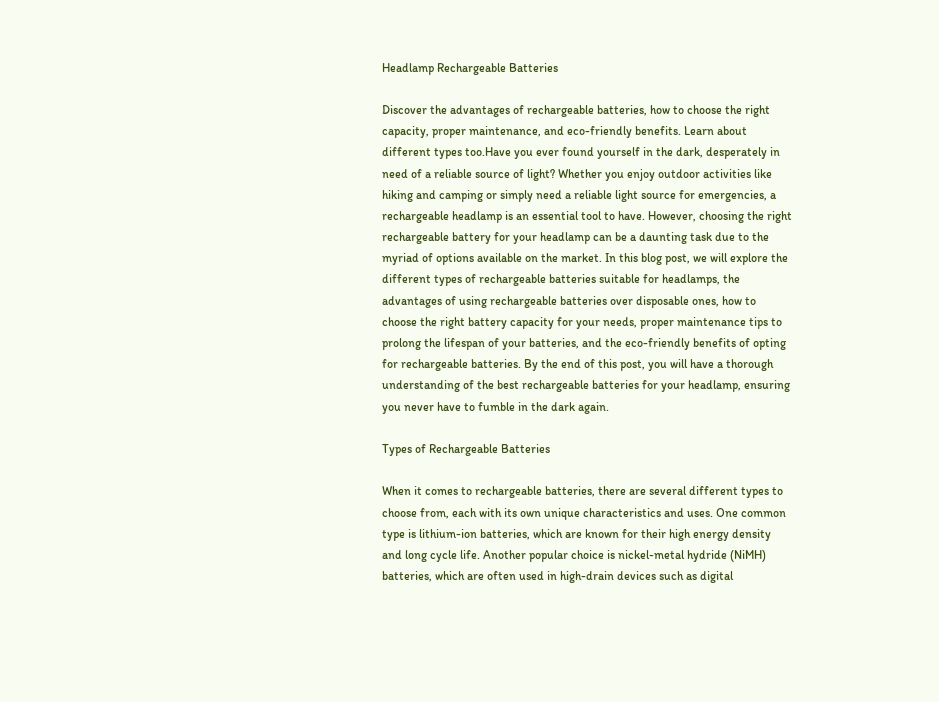Headlamp Rechargeable Batteries

Discover the advantages of rechargeable batteries, how to choose the right capacity, proper maintenance, and eco-friendly benefits. Learn about different types too.Have you ever found yourself in the dark, desperately in need of a reliable source of light? Whether you enjoy outdoor activities like hiking and camping or simply need a reliable light source for emergencies, a rechargeable headlamp is an essential tool to have. However, choosing the right rechargeable battery for your headlamp can be a daunting task due to the myriad of options available on the market. In this blog post, we will explore the different types of rechargeable batteries suitable for headlamps, the advantages of using rechargeable batteries over disposable ones, how to choose the right battery capacity for your needs, proper maintenance tips to prolong the lifespan of your batteries, and the eco-friendly benefits of opting for rechargeable batteries. By the end of this post, you will have a thorough understanding of the best rechargeable batteries for your headlamp, ensuring you never have to fumble in the dark again.

Types of Rechargeable Batteries

When it comes to rechargeable batteries, there are several different types to choose from, each with its own unique characteristics and uses. One common type is lithium-ion batteries, which are known for their high energy density and long cycle life. Another popular choice is nickel-metal hydride (NiMH) batteries, which are often used in high-drain devices such as digital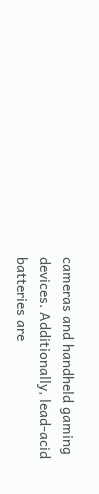cameras and handheld gaming devices. Additionally, lead-acid batteries are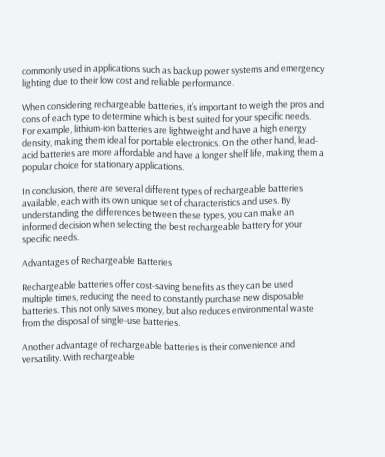commonly used in applications such as backup power systems and emergency lighting due to their low cost and reliable performance.

When considering rechargeable batteries, it’s important to weigh the pros and cons of each type to determine which is best suited for your specific needs. For example, lithium-ion batteries are lightweight and have a high energy density, making them ideal for portable electronics. On the other hand, lead-acid batteries are more affordable and have a longer shelf life, making them a popular choice for stationary applications.

In conclusion, there are several different types of rechargeable batteries available, each with its own unique set of characteristics and uses. By understanding the differences between these types, you can make an informed decision when selecting the best rechargeable battery for your specific needs.

Advantages of Rechargeable Batteries

Rechargeable batteries offer cost-saving benefits as they can be used multiple times, reducing the need to constantly purchase new disposable batteries. This not only saves money, but also reduces environmental waste from the disposal of single-use batteries.

Another advantage of rechargeable batteries is their convenience and versatility. With rechargeable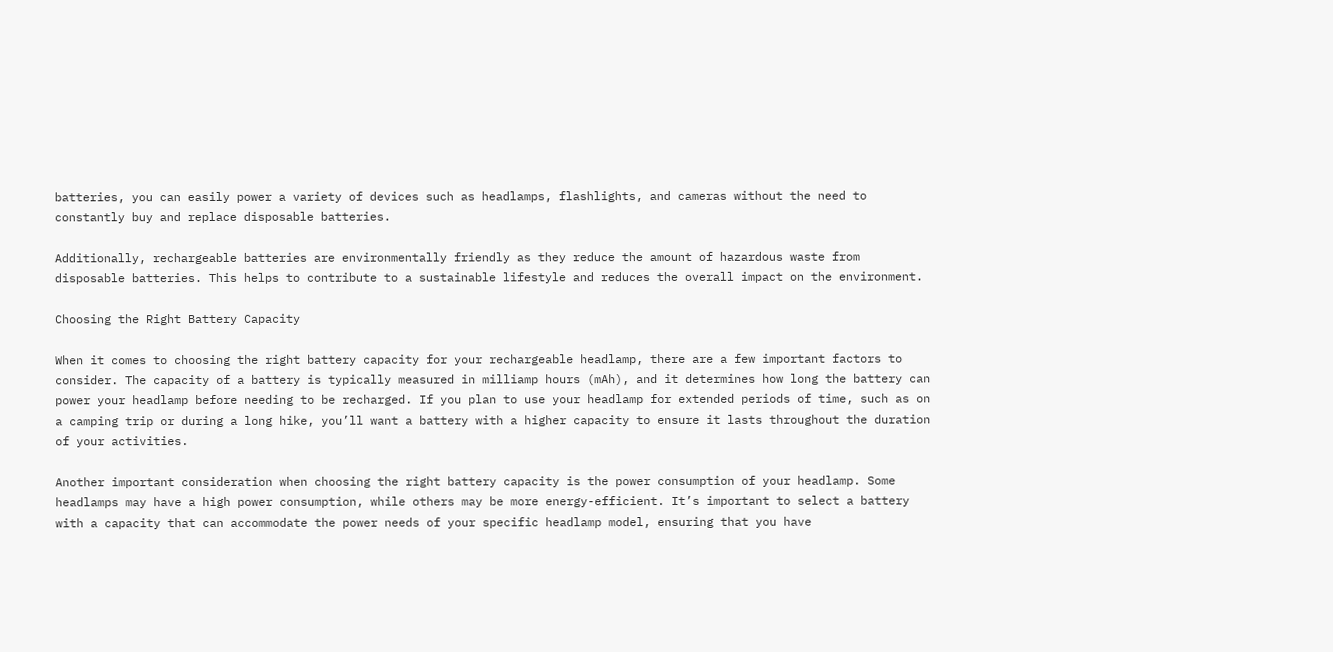batteries, you can easily power a variety of devices such as headlamps, flashlights, and cameras without the need to constantly buy and replace disposable batteries.

Additionally, rechargeable batteries are environmentally friendly as they reduce the amount of hazardous waste from disposable batteries. This helps to contribute to a sustainable lifestyle and reduces the overall impact on the environment.

Choosing the Right Battery Capacity

When it comes to choosing the right battery capacity for your rechargeable headlamp, there are a few important factors to consider. The capacity of a battery is typically measured in milliamp hours (mAh), and it determines how long the battery can power your headlamp before needing to be recharged. If you plan to use your headlamp for extended periods of time, such as on a camping trip or during a long hike, you’ll want a battery with a higher capacity to ensure it lasts throughout the duration of your activities.

Another important consideration when choosing the right battery capacity is the power consumption of your headlamp. Some headlamps may have a high power consumption, while others may be more energy-efficient. It’s important to select a battery with a capacity that can accommodate the power needs of your specific headlamp model, ensuring that you have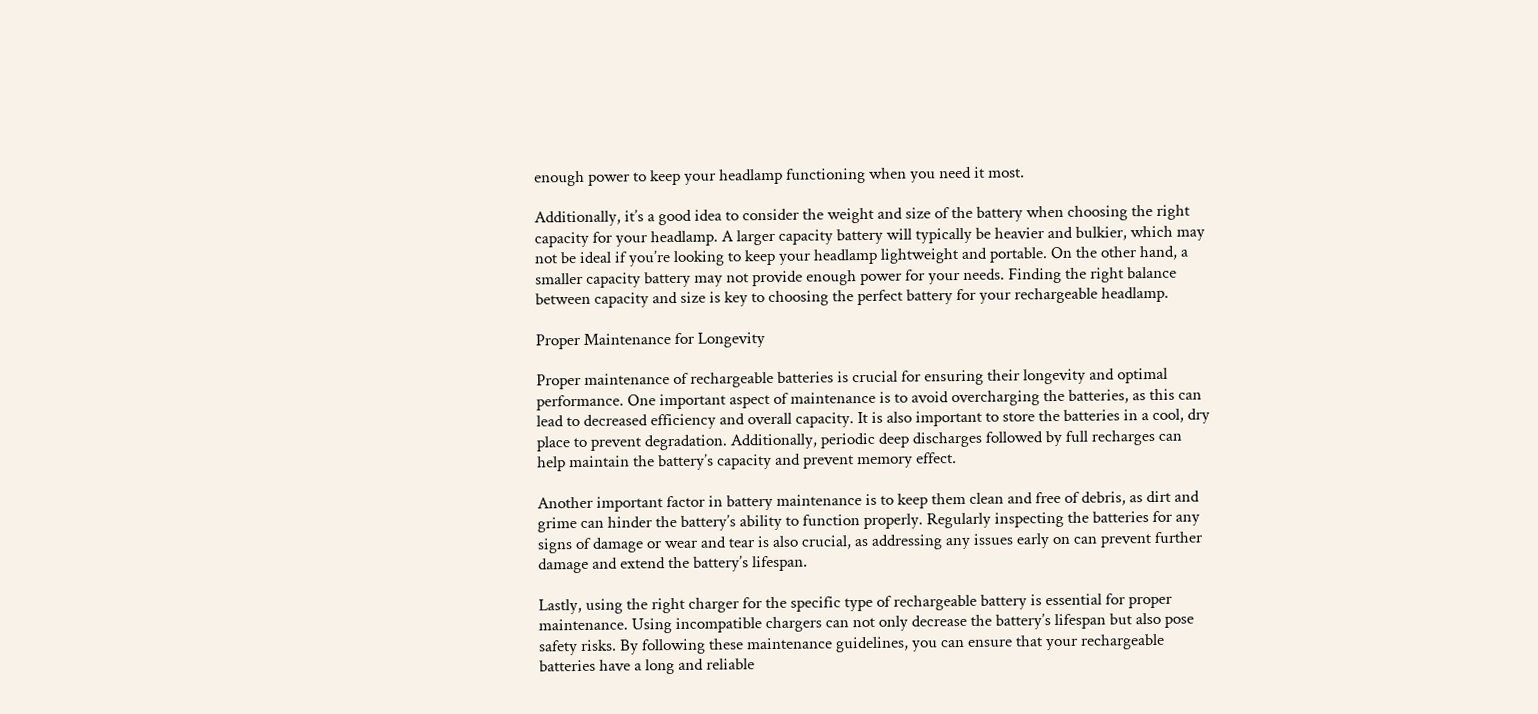enough power to keep your headlamp functioning when you need it most.

Additionally, it’s a good idea to consider the weight and size of the battery when choosing the right capacity for your headlamp. A larger capacity battery will typically be heavier and bulkier, which may not be ideal if you’re looking to keep your headlamp lightweight and portable. On the other hand, a smaller capacity battery may not provide enough power for your needs. Finding the right balance between capacity and size is key to choosing the perfect battery for your rechargeable headlamp.

Proper Maintenance for Longevity

Proper maintenance of rechargeable batteries is crucial for ensuring their longevity and optimal performance. One important aspect of maintenance is to avoid overcharging the batteries, as this can lead to decreased efficiency and overall capacity. It is also important to store the batteries in a cool, dry place to prevent degradation. Additionally, periodic deep discharges followed by full recharges can help maintain the battery’s capacity and prevent memory effect.

Another important factor in battery maintenance is to keep them clean and free of debris, as dirt and grime can hinder the battery’s ability to function properly. Regularly inspecting the batteries for any signs of damage or wear and tear is also crucial, as addressing any issues early on can prevent further damage and extend the battery’s lifespan.

Lastly, using the right charger for the specific type of rechargeable battery is essential for proper maintenance. Using incompatible chargers can not only decrease the battery’s lifespan but also pose safety risks. By following these maintenance guidelines, you can ensure that your rechargeable batteries have a long and reliable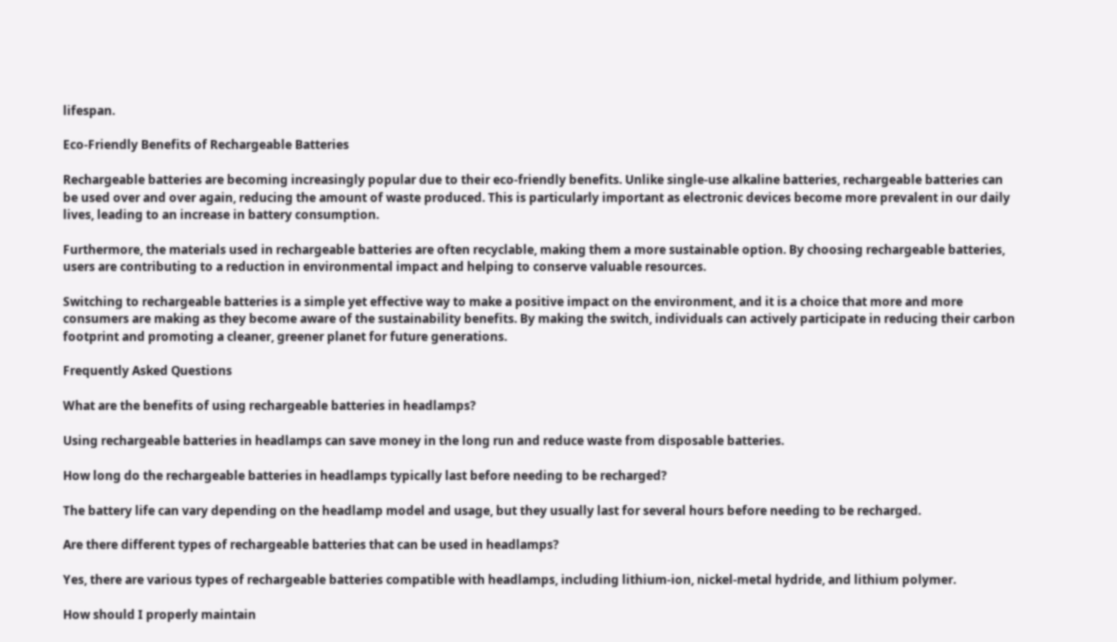lifespan.

Eco-Friendly Benefits of Rechargeable Batteries

Rechargeable batteries are becoming increasingly popular due to their eco-friendly benefits. Unlike single-use alkaline batteries, rechargeable batteries can be used over and over again, reducing the amount of waste produced. This is particularly important as electronic devices become more prevalent in our daily lives, leading to an increase in battery consumption.

Furthermore, the materials used in rechargeable batteries are often recyclable, making them a more sustainable option. By choosing rechargeable batteries, users are contributing to a reduction in environmental impact and helping to conserve valuable resources.

Switching to rechargeable batteries is a simple yet effective way to make a positive impact on the environment, and it is a choice that more and more consumers are making as they become aware of the sustainability benefits. By making the switch, individuals can actively participate in reducing their carbon footprint and promoting a cleaner, greener planet for future generations.

Frequently Asked Questions

What are the benefits of using rechargeable batteries in headlamps?

Using rechargeable batteries in headlamps can save money in the long run and reduce waste from disposable batteries.

How long do the rechargeable batteries in headlamps typically last before needing to be recharged?

The battery life can vary depending on the headlamp model and usage, but they usually last for several hours before needing to be recharged.

Are there different types of rechargeable batteries that can be used in headlamps?

Yes, there are various types of rechargeable batteries compatible with headlamps, including lithium-ion, nickel-metal hydride, and lithium polymer.

How should I properly maintain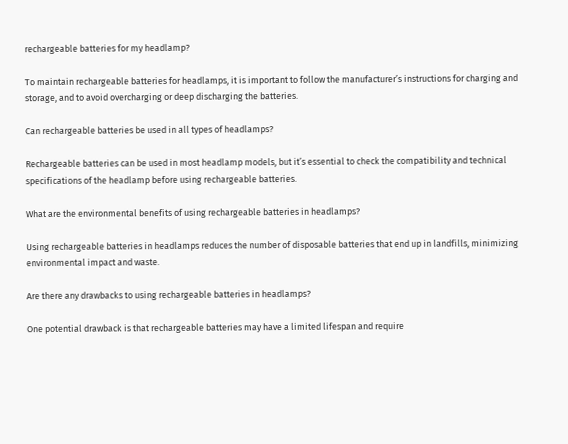rechargeable batteries for my headlamp?

To maintain rechargeable batteries for headlamps, it is important to follow the manufacturer’s instructions for charging and storage, and to avoid overcharging or deep discharging the batteries.

Can rechargeable batteries be used in all types of headlamps?

Rechargeable batteries can be used in most headlamp models, but it’s essential to check the compatibility and technical specifications of the headlamp before using rechargeable batteries.

What are the environmental benefits of using rechargeable batteries in headlamps?

Using rechargeable batteries in headlamps reduces the number of disposable batteries that end up in landfills, minimizing environmental impact and waste.

Are there any drawbacks to using rechargeable batteries in headlamps?

One potential drawback is that rechargeable batteries may have a limited lifespan and require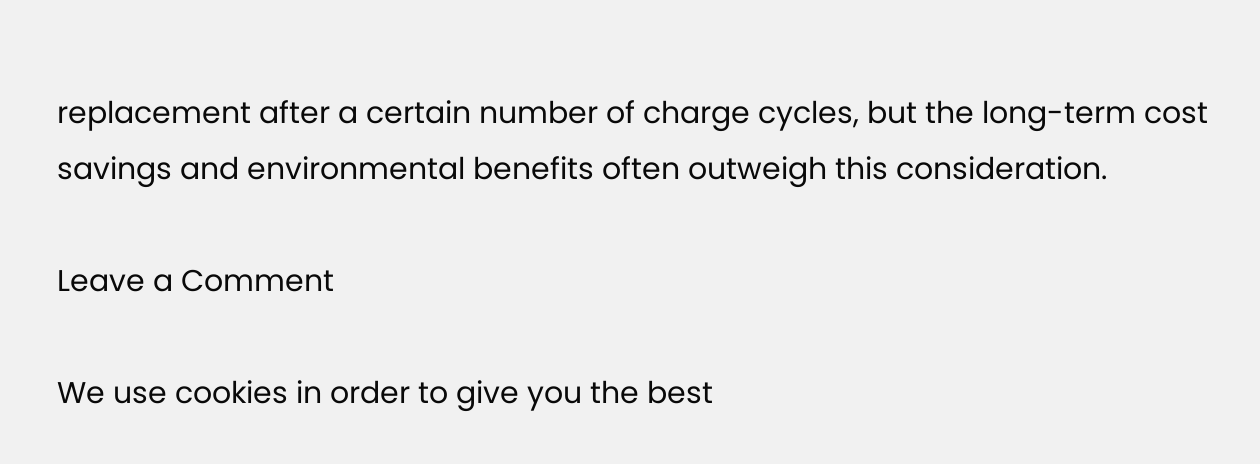replacement after a certain number of charge cycles, but the long-term cost savings and environmental benefits often outweigh this consideration.

Leave a Comment

We use cookies in order to give you the best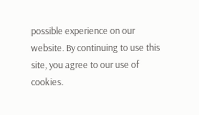possible experience on our website. By continuing to use this site, you agree to our use of cookies.